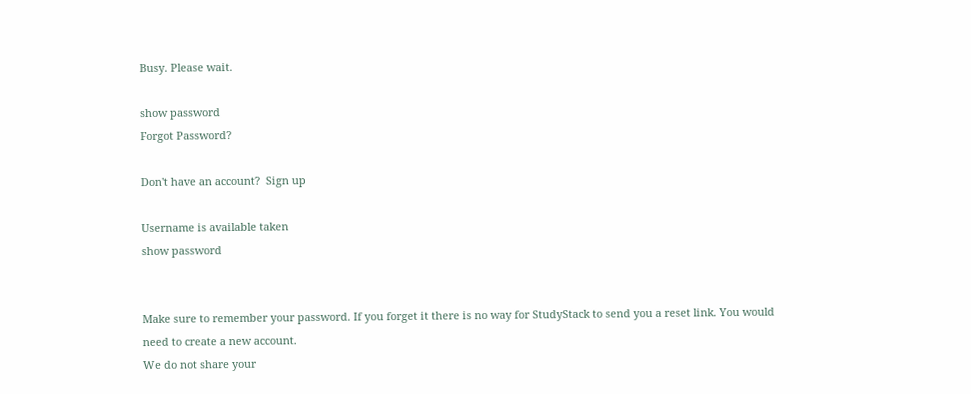Busy. Please wait.

show password
Forgot Password?

Don't have an account?  Sign up

Username is available taken
show password


Make sure to remember your password. If you forget it there is no way for StudyStack to send you a reset link. You would need to create a new account.
We do not share your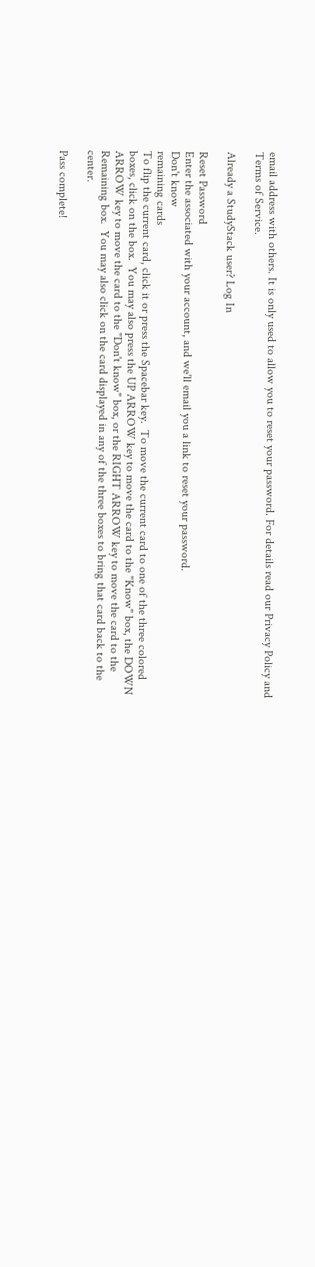email address with others. It is only used to allow you to reset your password. For details read our Privacy Policy and Terms of Service.

Already a StudyStack user? Log In

Reset Password
Enter the associated with your account, and we'll email you a link to reset your password.
Don't know
remaining cards
To flip the current card, click it or press the Spacebar key.  To move the current card to one of the three colored boxes, click on the box.  You may also press the UP ARROW key to move the card to the "Know" box, the DOWN ARROW key to move the card to the "Don't know" box, or the RIGHT ARROW key to move the card to the Remaining box.  You may also click on the card displayed in any of the three boxes to bring that card back to the center.

Pass complete!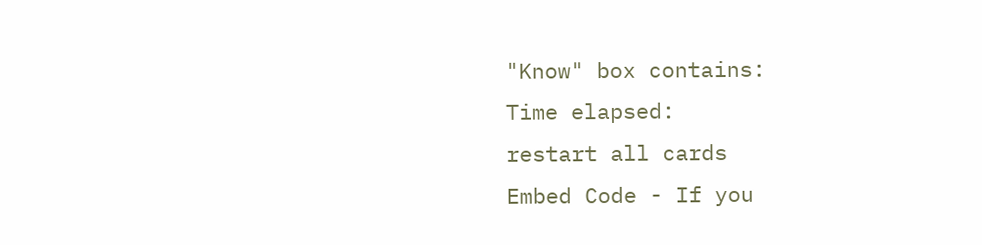"Know" box contains:
Time elapsed:
restart all cards
Embed Code - If you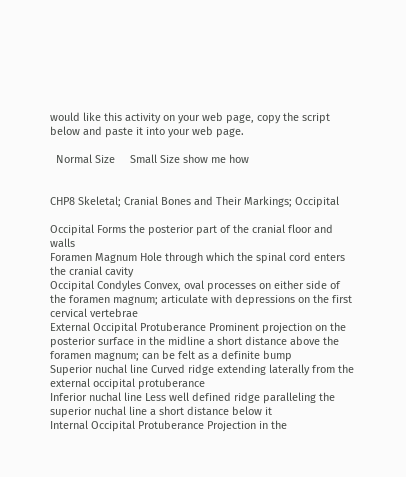would like this activity on your web page, copy the script below and paste it into your web page.

  Normal Size     Small Size show me how


CHP8 Skeletal; Cranial Bones and Their Markings; Occipital

Occipital Forms the posterior part of the cranial floor and walls
Foramen Magnum Hole through which the spinal cord enters the cranial cavity
Occipital Condyles Convex, oval processes on either side of the foramen magnum; articulate with depressions on the first cervical vertebrae
External Occipital Protuberance Prominent projection on the posterior surface in the midline a short distance above the foramen magnum; can be felt as a definite bump
Superior nuchal line Curved ridge extending laterally from the external occipital protuberance
Inferior nuchal line Less well defined ridge paralleling the superior nuchal line a short distance below it
Internal Occipital Protuberance Projection in the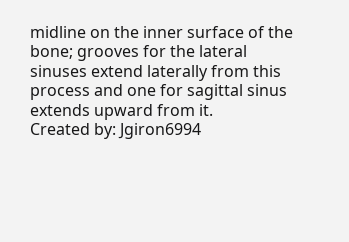midline on the inner surface of the bone; grooves for the lateral sinuses extend laterally from this process and one for sagittal sinus extends upward from it.
Created by: Jgiron6994